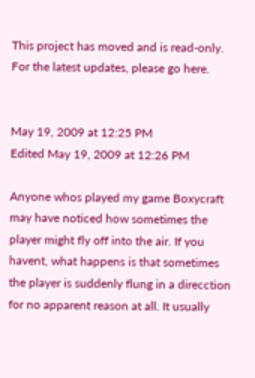This project has moved and is read-only. For the latest updates, please go here.


May 19, 2009 at 12:25 PM
Edited May 19, 2009 at 12:26 PM

Anyone whos played my game Boxycraft may have noticed how sometimes the player might fly off into the air. If you havent, what happens is that sometimes the player is suddenly flung in a direcction for no apparent reason at all. It usually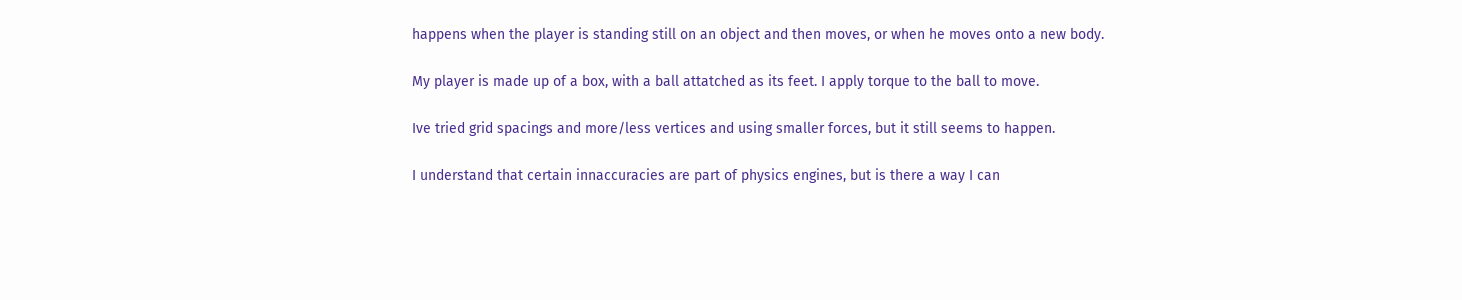happens when the player is standing still on an object and then moves, or when he moves onto a new body.

My player is made up of a box, with a ball attatched as its feet. I apply torque to the ball to move.

Ive tried grid spacings and more/less vertices and using smaller forces, but it still seems to happen.

I understand that certain innaccuracies are part of physics engines, but is there a way I can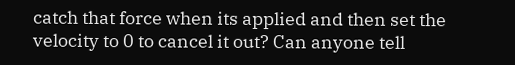catch that force when its applied and then set the velocity to 0 to cancel it out? Can anyone tell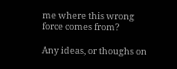me where this wrong force comes from?

Any ideas, or thoughs on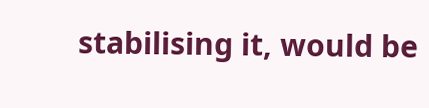stabilising it, would be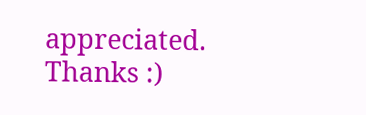appreciated.
Thanks :)